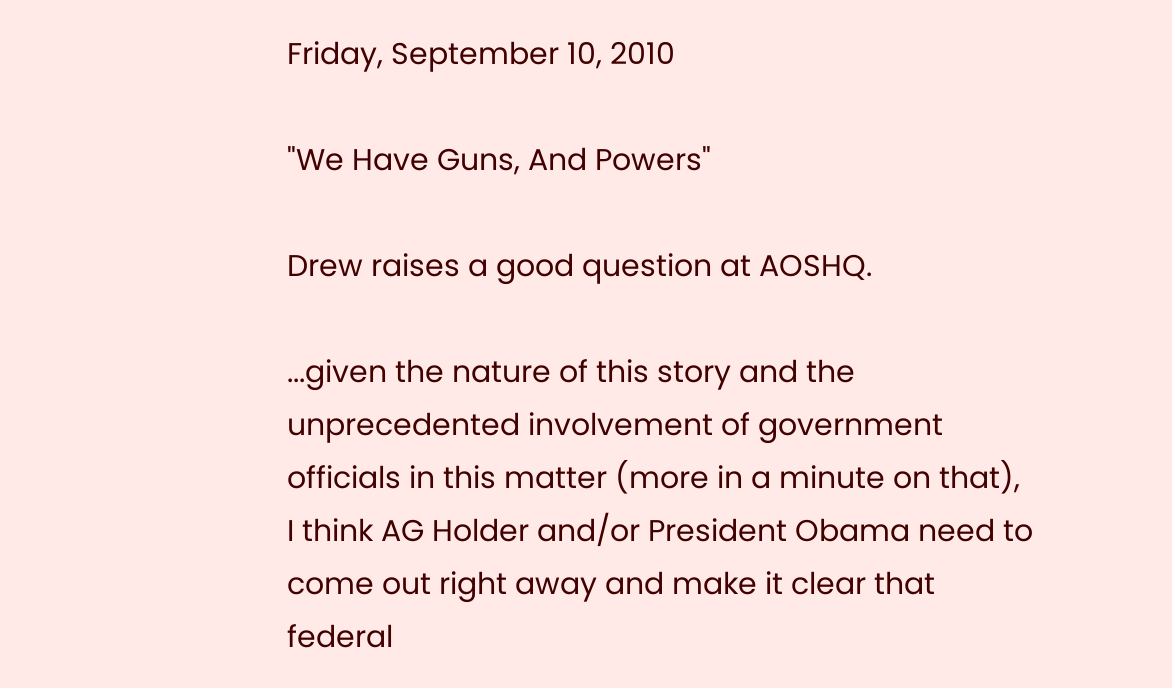Friday, September 10, 2010

"We Have Guns, And Powers"

Drew raises a good question at AOSHQ.

...given the nature of this story and the unprecedented involvement of government officials in this matter (more in a minute on that), I think AG Holder and/or President Obama need to come out right away and make it clear that federal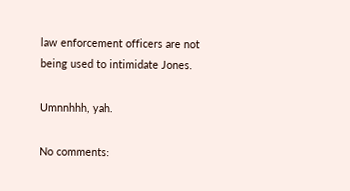law enforcement officers are not being used to intimidate Jones.

Umnnhhh, yah.

No comments: